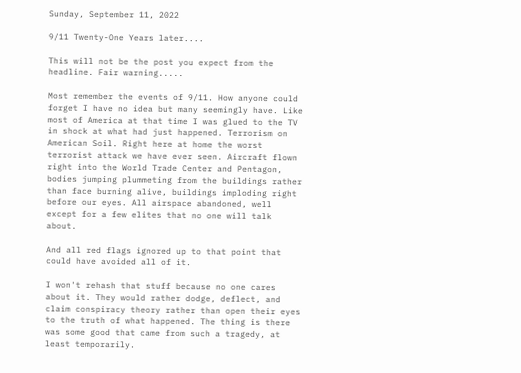Sunday, September 11, 2022

9/11 Twenty-One Years later....

This will not be the post you expect from the headline. Fair warning.....

Most remember the events of 9/11. How anyone could forget I have no idea but many seemingly have. Like most of America at that time I was glued to the TV in shock at what had just happened. Terrorism on American Soil. Right here at home the worst terrorist attack we have ever seen. Aircraft flown right into the World Trade Center and Pentagon, bodies jumping plummeting from the buildings rather than face burning alive, buildings imploding right before our eyes. All airspace abandoned, well except for a few elites that no one will talk about.

And all red flags ignored up to that point that could have avoided all of it.

I won't rehash that stuff because no one cares about it. They would rather dodge, deflect, and claim conspiracy theory rather than open their eyes to the truth of what happened. The thing is there was some good that came from such a tragedy, at least temporarily.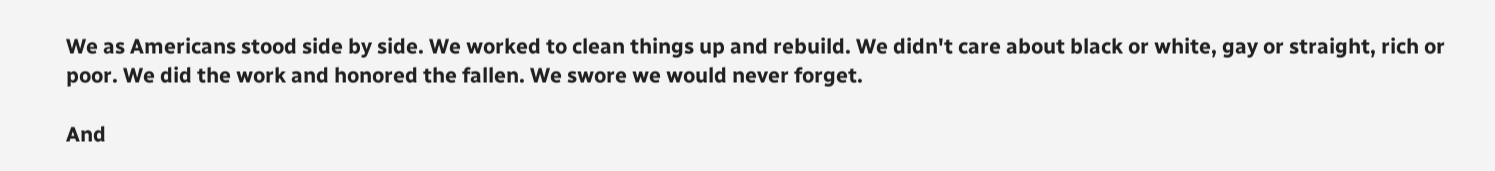We as Americans stood side by side. We worked to clean things up and rebuild. We didn't care about black or white, gay or straight, rich or poor. We did the work and honored the fallen. We swore we would never forget.

And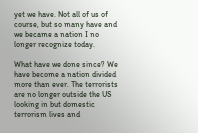yet we have. Not all of us of course, but so many have and we became a nation I no longer recognize today.

What have we done since? We have become a nation divided more than ever. The terrorists are no longer outside the US looking in but domestic terrorism lives and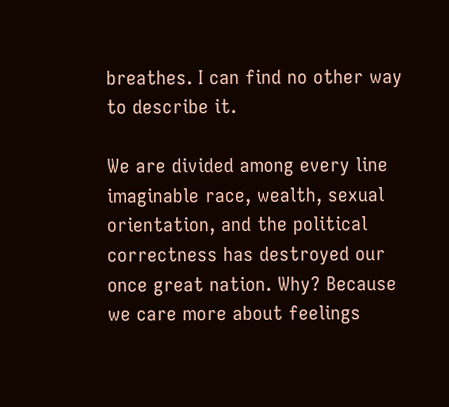breathes. I can find no other way to describe it.

We are divided among every line imaginable race, wealth, sexual orientation, and the political correctness has destroyed our once great nation. Why? Because we care more about feelings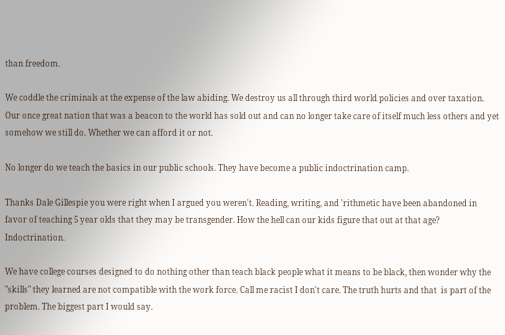than freedom.

We coddle the criminals at the expense of the law abiding. We destroy us all through third world policies and over taxation. Our once great nation that was a beacon to the world has sold out and can no longer take care of itself much less others and yet somehow we still do. Whether we can afford it or not.

No longer do we teach the basics in our public schools. They have become a public indoctrination camp.

Thanks Dale Gillespie you were right when I argued you weren't. Reading, writing, and 'rithmetic have been abandoned in favor of teaching 5 year olds that they may be transgender. How the hell can our kids figure that out at that age? Indoctrination.

We have college courses designed to do nothing other than teach black people what it means to be black, then wonder why the "skills" they learned are not compatible with the work force. Call me racist I don't care. The truth hurts and that  is part of the problem. The biggest part I would say.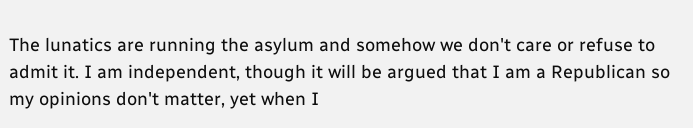The lunatics are running the asylum and somehow we don't care or refuse to admit it. I am independent, though it will be argued that I am a Republican so my opinions don't matter, yet when I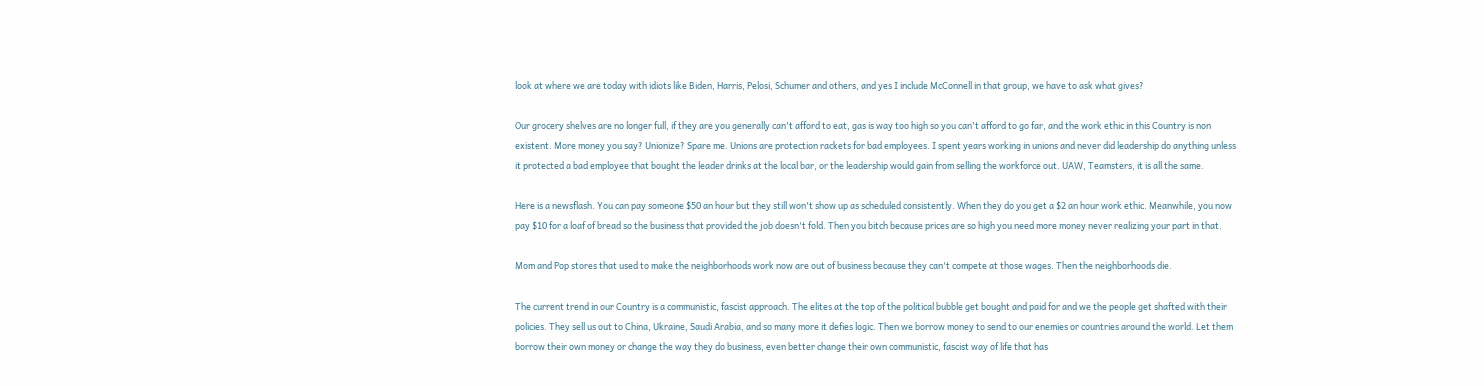look at where we are today with idiots like Biden, Harris, Pelosi, Schumer and others, and yes I include McConnell in that group, we have to ask what gives?

Our grocery shelves are no longer full, if they are you generally can't afford to eat, gas is way too high so you can't afford to go far, and the work ethic in this Country is non existent. More money you say? Unionize? Spare me. Unions are protection rackets for bad employees. I spent years working in unions and never did leadership do anything unless it protected a bad employee that bought the leader drinks at the local bar, or the leadership would gain from selling the workforce out. UAW, Teamsters, it is all the same.

Here is a newsflash. You can pay someone $50 an hour but they still won't show up as scheduled consistently. When they do you get a $2 an hour work ethic. Meanwhile, you now pay $10 for a loaf of bread so the business that provided the job doesn't fold. Then you bitch because prices are so high you need more money never realizing your part in that.

Mom and Pop stores that used to make the neighborhoods work now are out of business because they can't compete at those wages. Then the neighborhoods die.

The current trend in our Country is a communistic, fascist approach. The elites at the top of the political bubble get bought and paid for and we the people get shafted with their policies. They sell us out to China, Ukraine, Saudi Arabia, and so many more it defies logic. Then we borrow money to send to our enemies or countries around the world. Let them borrow their own money or change the way they do business, even better change their own communistic, fascist way of life that has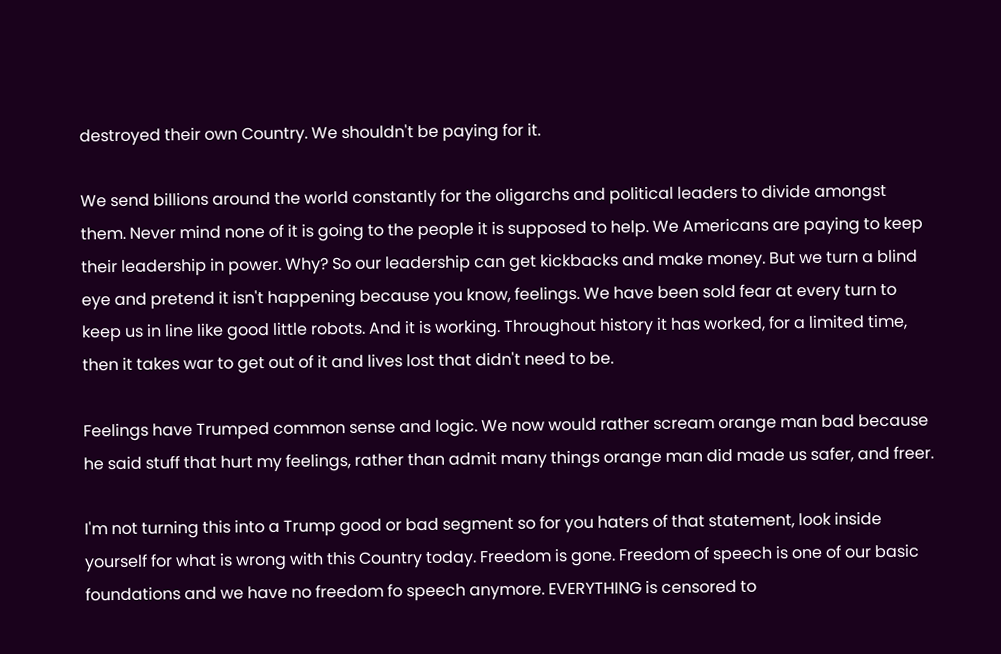destroyed their own Country. We shouldn't be paying for it.

We send billions around the world constantly for the oligarchs and political leaders to divide amongst them. Never mind none of it is going to the people it is supposed to help. We Americans are paying to keep their leadership in power. Why? So our leadership can get kickbacks and make money. But we turn a blind eye and pretend it isn't happening because you know, feelings. We have been sold fear at every turn to keep us in line like good little robots. And it is working. Throughout history it has worked, for a limited time, then it takes war to get out of it and lives lost that didn't need to be.

Feelings have Trumped common sense and logic. We now would rather scream orange man bad because he said stuff that hurt my feelings, rather than admit many things orange man did made us safer, and freer.

I'm not turning this into a Trump good or bad segment so for you haters of that statement, look inside yourself for what is wrong with this Country today. Freedom is gone. Freedom of speech is one of our basic foundations and we have no freedom fo speech anymore. EVERYTHING is censored to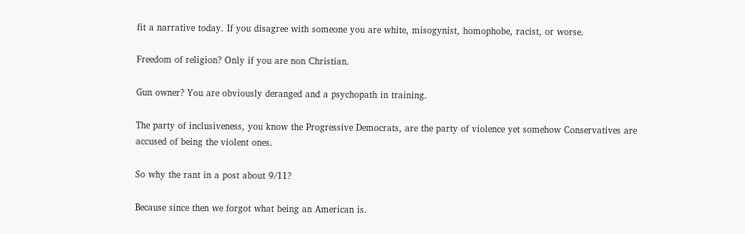fit a narrative today. If you disagree with someone you are white, misogynist, homophobe, racist, or worse.

Freedom of religion? Only if you are non Christian.

Gun owner? You are obviously deranged and a psychopath in training.

The party of inclusiveness, you know the Progressive Democrats, are the party of violence yet somehow Conservatives are accused of being the violent ones.

So why the rant in a post about 9/11?

Because since then we forgot what being an American is.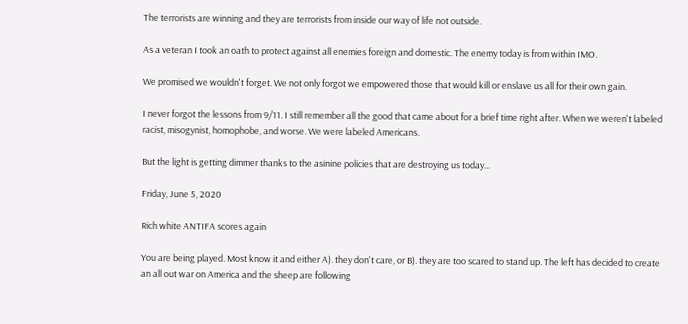The terrorists are winning and they are terrorists from inside our way of life not outside.

As a veteran I took an oath to protect against all enemies foreign and domestic. The enemy today is from within IMO.

We promised we wouldn't forget. We not only forgot we empowered those that would kill or enslave us all for their own gain.

I never forgot the lessons from 9/11. I still remember all the good that came about for a brief time right after. When we weren't labeled racist, misogynist, homophobe, and worse. We were labeled Americans.

But the light is getting dimmer thanks to the asinine policies that are destroying us today...

Friday, June 5, 2020

Rich white ANTIFA scores again

You are being played. Most know it and either A). they don't care, or B). they are too scared to stand up. The left has decided to create an all out war on America and the sheep are following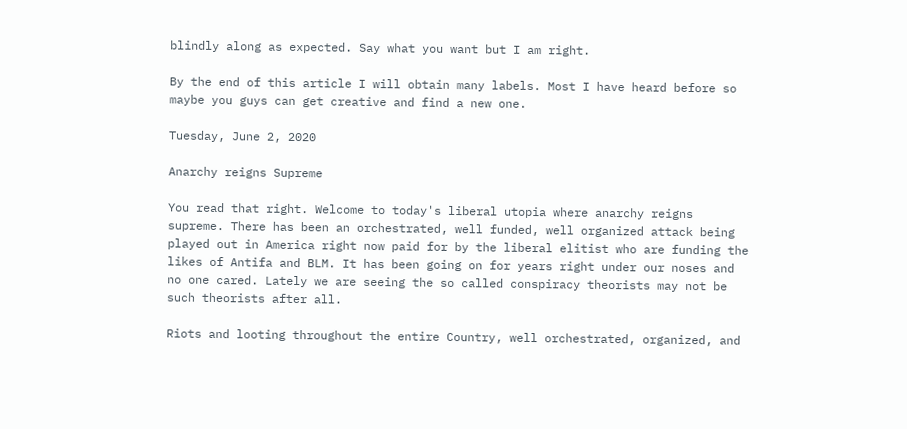blindly along as expected. Say what you want but I am right.

By the end of this article I will obtain many labels. Most I have heard before so maybe you guys can get creative and find a new one.

Tuesday, June 2, 2020

Anarchy reigns Supreme

You read that right. Welcome to today's liberal utopia where anarchy reigns supreme. There has been an orchestrated, well funded, well organized attack being played out in America right now paid for by the liberal elitist who are funding the likes of Antifa and BLM. It has been going on for years right under our noses and no one cared. Lately we are seeing the so called conspiracy theorists may not be such theorists after all.

Riots and looting throughout the entire Country, well orchestrated, organized, and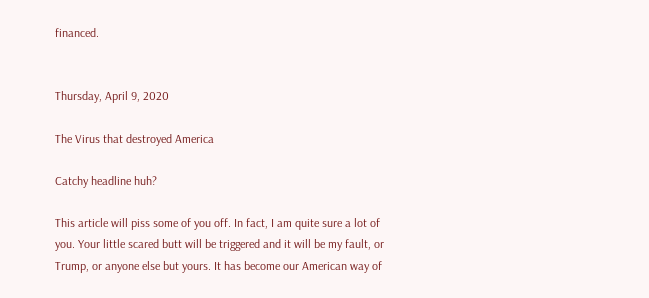financed.


Thursday, April 9, 2020

The Virus that destroyed America

Catchy headline huh?

This article will piss some of you off. In fact, I am quite sure a lot of you. Your little scared butt will be triggered and it will be my fault, or Trump, or anyone else but yours. It has become our American way of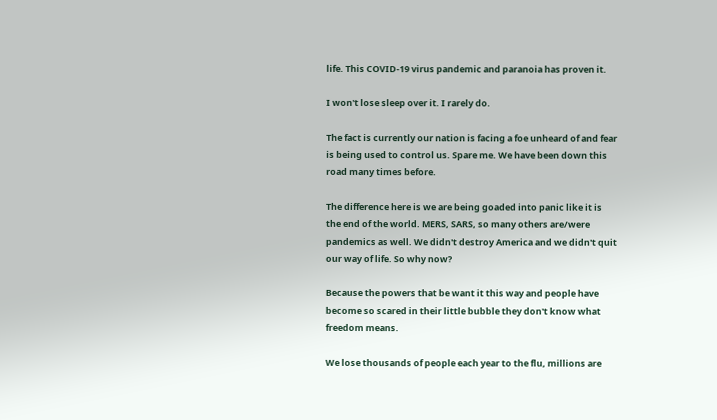life. This COVID-19 virus pandemic and paranoia has proven it.

I won't lose sleep over it. I rarely do.

The fact is currently our nation is facing a foe unheard of and fear is being used to control us. Spare me. We have been down this road many times before.

The difference here is we are being goaded into panic like it is the end of the world. MERS, SARS, so many others are/were pandemics as well. We didn't destroy America and we didn't quit our way of life. So why now?

Because the powers that be want it this way and people have become so scared in their little bubble they don't know what freedom means.

We lose thousands of people each year to the flu, millions are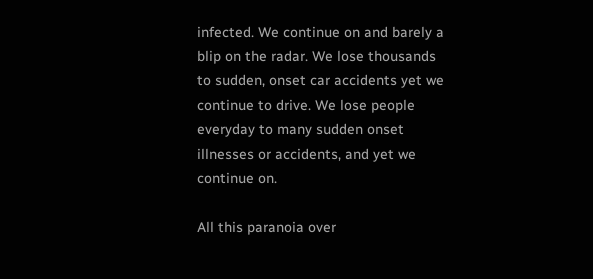infected. We continue on and barely a blip on the radar. We lose thousands to sudden, onset car accidents yet we continue to drive. We lose people everyday to many sudden onset illnesses or accidents, and yet we continue on.

All this paranoia over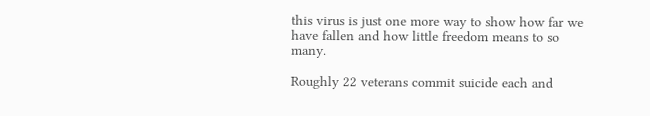this virus is just one more way to show how far we have fallen and how little freedom means to so many.

Roughly 22 veterans commit suicide each and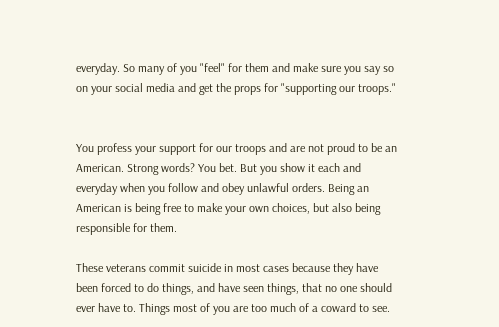everyday. So many of you "feel" for them and make sure you say so on your social media and get the props for "supporting our troops."


You profess your support for our troops and are not proud to be an American. Strong words? You bet. But you show it each and everyday when you follow and obey unlawful orders. Being an American is being free to make your own choices, but also being responsible for them.

These veterans commit suicide in most cases because they have been forced to do things, and have seen things, that no one should ever have to. Things most of you are too much of a coward to see.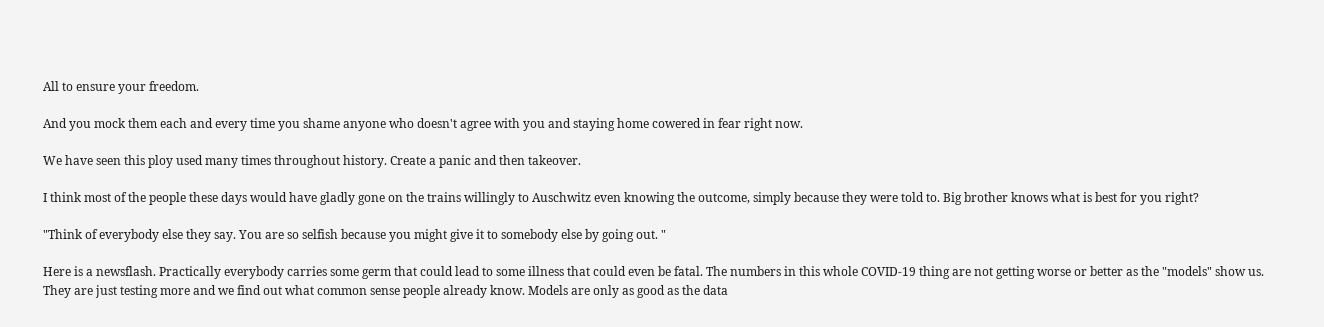All to ensure your freedom.

And you mock them each and every time you shame anyone who doesn't agree with you and staying home cowered in fear right now.

We have seen this ploy used many times throughout history. Create a panic and then takeover.

I think most of the people these days would have gladly gone on the trains willingly to Auschwitz even knowing the outcome, simply because they were told to. Big brother knows what is best for you right?

"Think of everybody else they say. You are so selfish because you might give it to somebody else by going out. "

Here is a newsflash. Practically everybody carries some germ that could lead to some illness that could even be fatal. The numbers in this whole COVID-19 thing are not getting worse or better as the "models" show us. They are just testing more and we find out what common sense people already know. Models are only as good as the data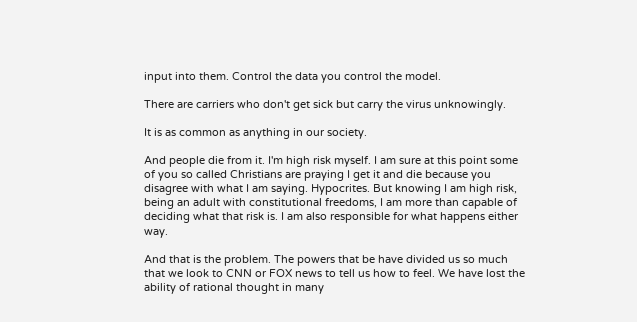input into them. Control the data you control the model.

There are carriers who don't get sick but carry the virus unknowingly.

It is as common as anything in our society.

And people die from it. I'm high risk myself. I am sure at this point some of you so called Christians are praying I get it and die because you disagree with what I am saying. Hypocrites. But knowing I am high risk, being an adult with constitutional freedoms, I am more than capable of deciding what that risk is. I am also responsible for what happens either way.

And that is the problem. The powers that be have divided us so much that we look to CNN or FOX news to tell us how to feel. We have lost the ability of rational thought in many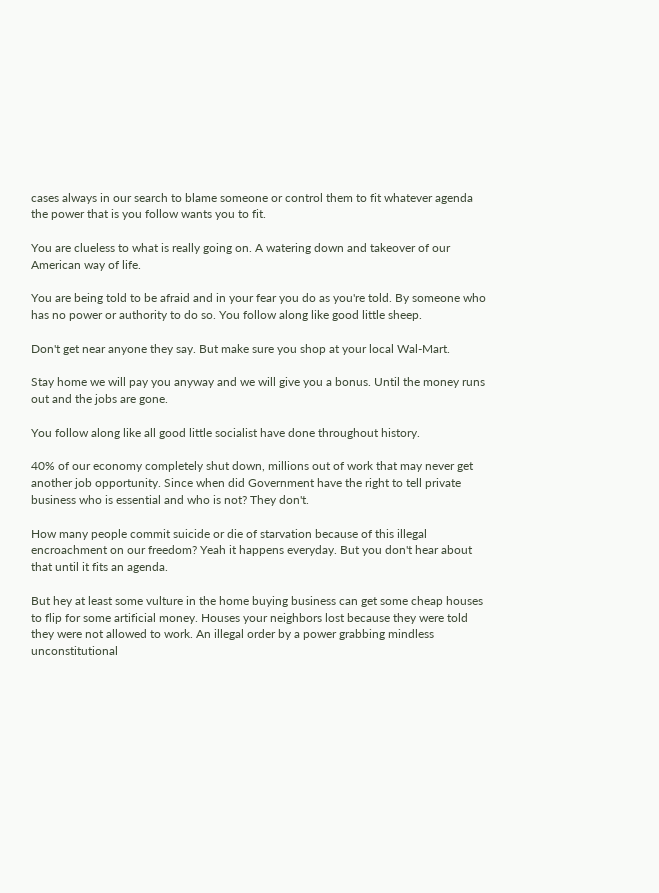cases always in our search to blame someone or control them to fit whatever agenda the power that is you follow wants you to fit.

You are clueless to what is really going on. A watering down and takeover of our American way of life.

You are being told to be afraid and in your fear you do as you're told. By someone who has no power or authority to do so. You follow along like good little sheep.

Don't get near anyone they say. But make sure you shop at your local Wal-Mart.

Stay home we will pay you anyway and we will give you a bonus. Until the money runs out and the jobs are gone.

You follow along like all good little socialist have done throughout history.

40% of our economy completely shut down, millions out of work that may never get another job opportunity. Since when did Government have the right to tell private business who is essential and who is not? They don't.

How many people commit suicide or die of starvation because of this illegal encroachment on our freedom? Yeah it happens everyday. But you don't hear about that until it fits an agenda.

But hey at least some vulture in the home buying business can get some cheap houses to flip for some artificial money. Houses your neighbors lost because they were told they were not allowed to work. An illegal order by a power grabbing mindless unconstitutional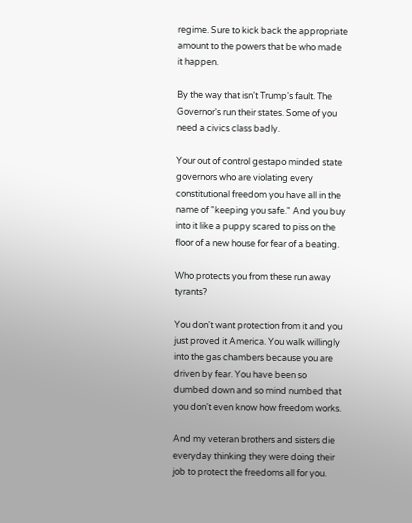regime. Sure to kick back the appropriate amount to the powers that be who made it happen.

By the way that isn't Trump's fault. The Governor's run their states. Some of you need a civics class badly.

Your out of control gestapo minded state governors who are violating every constitutional freedom you have all in the name of "keeping you safe." And you buy into it like a puppy scared to piss on the floor of a new house for fear of a beating.

Who protects you from these run away tyrants?

You don't want protection from it and you just proved it America. You walk willingly into the gas chambers because you are driven by fear. You have been so dumbed down and so mind numbed that you don't even know how freedom works.

And my veteran brothers and sisters die everyday thinking they were doing their job to protect the freedoms all for you.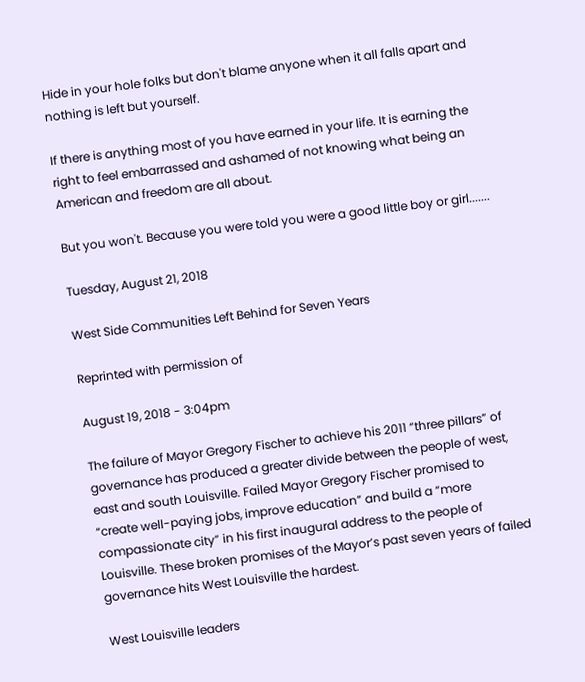Hide in your hole folks but don't blame anyone when it all falls apart and nothing is left but yourself.

If there is anything most of you have earned in your life. It is earning the right to feel embarrassed and ashamed of not knowing what being an American and freedom are all about.

But you won't. Because you were told you were a good little boy or girl.......

Tuesday, August 21, 2018

West Side Communities Left Behind for Seven Years

Reprinted with permission of

August 19, 2018 - 3:04pm

The failure of Mayor Gregory Fischer to achieve his 2011 “three pillars” of governance has produced a greater divide between the people of west, east and south Louisville. Failed Mayor Gregory Fischer promised to “create well-paying jobs, improve education” and build a “more compassionate city” in his first inaugural address to the people of Louisville. These broken promises of the Mayor’s past seven years of failed governance hits West Louisville the hardest.

West Louisville leaders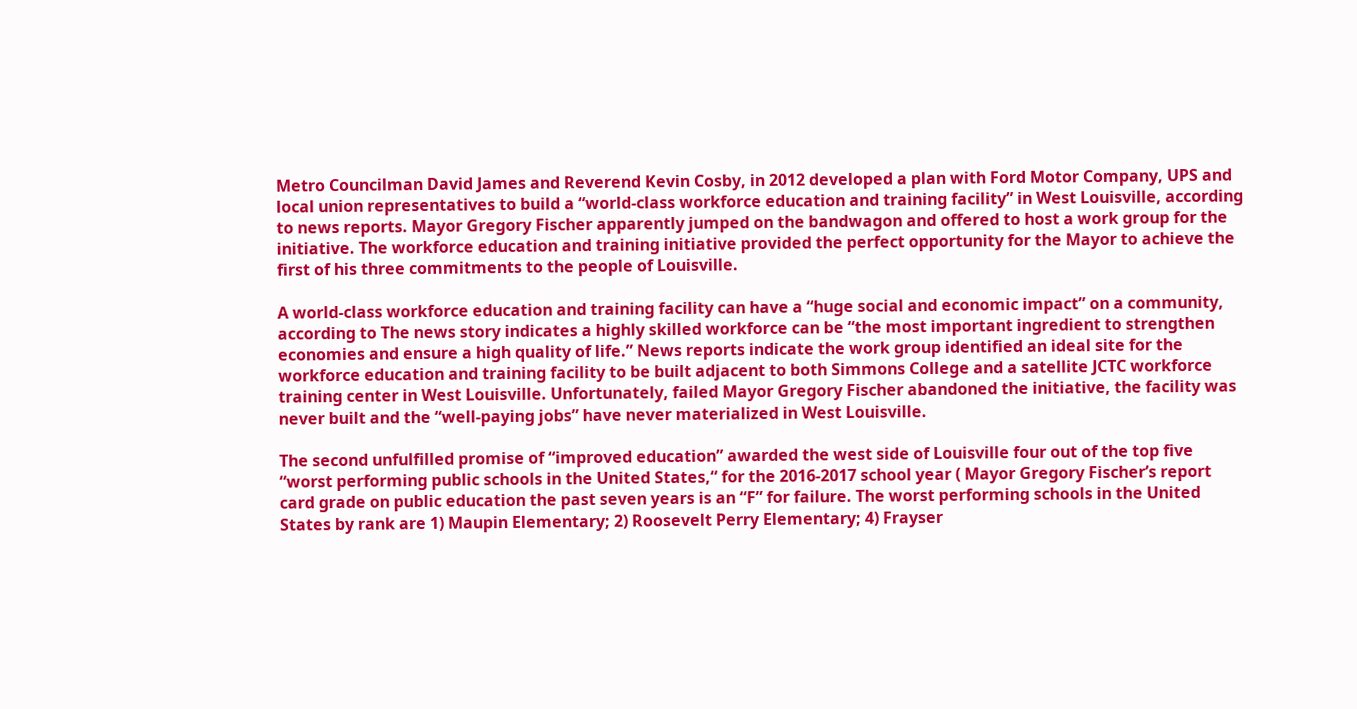Metro Councilman David James and Reverend Kevin Cosby, in 2012 developed a plan with Ford Motor Company, UPS and local union representatives to build a “world-class workforce education and training facility” in West Louisville, according to news reports. Mayor Gregory Fischer apparently jumped on the bandwagon and offered to host a work group for the initiative. The workforce education and training initiative provided the perfect opportunity for the Mayor to achieve the first of his three commitments to the people of Louisville.

A world-class workforce education and training facility can have a “huge social and economic impact” on a community, according to The news story indicates a highly skilled workforce can be “the most important ingredient to strengthen economies and ensure a high quality of life.” News reports indicate the work group identified an ideal site for the workforce education and training facility to be built adjacent to both Simmons College and a satellite JCTC workforce training center in West Louisville. Unfortunately, failed Mayor Gregory Fischer abandoned the initiative, the facility was never built and the “well-paying jobs” have never materialized in West Louisville.

The second unfulfilled promise of “improved education” awarded the west side of Louisville four out of the top five “worst performing public schools in the United States,“ for the 2016-2017 school year ( Mayor Gregory Fischer’s report card grade on public education the past seven years is an “F” for failure. The worst performing schools in the United States by rank are 1) Maupin Elementary; 2) Roosevelt Perry Elementary; 4) Frayser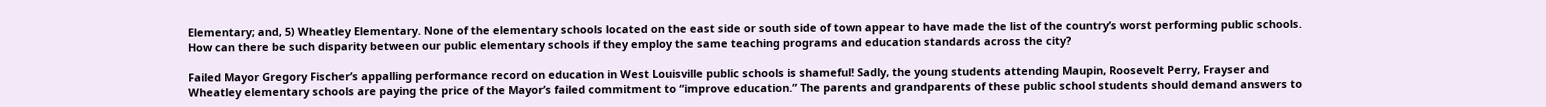Elementary; and, 5) Wheatley Elementary. None of the elementary schools located on the east side or south side of town appear to have made the list of the country’s worst performing public schools. How can there be such disparity between our public elementary schools if they employ the same teaching programs and education standards across the city?

Failed Mayor Gregory Fischer’s appalling performance record on education in West Louisville public schools is shameful! Sadly, the young students attending Maupin, Roosevelt Perry, Frayser and Wheatley elementary schools are paying the price of the Mayor’s failed commitment to “improve education.” The parents and grandparents of these public school students should demand answers to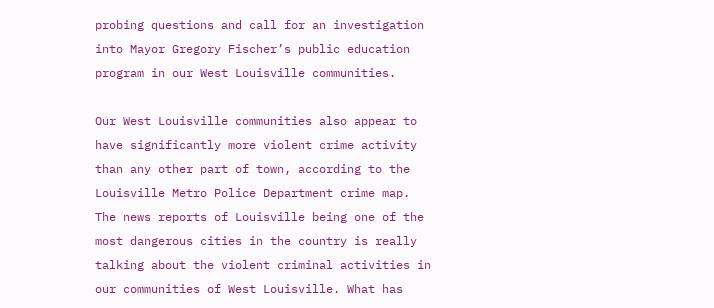probing questions and call for an investigation into Mayor Gregory Fischer’s public education program in our West Louisville communities.

Our West Louisville communities also appear to have significantly more violent crime activity than any other part of town, according to the Louisville Metro Police Department crime map. The news reports of Louisville being one of the most dangerous cities in the country is really talking about the violent criminal activities in our communities of West Louisville. What has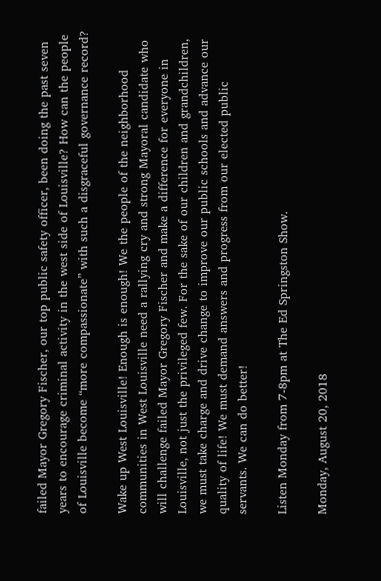failed Mayor Gregory Fischer, our top public safety officer, been doing the past seven years to encourage criminal activity in the west side of Louisville? How can the people of Louisville become “more compassionate” with such a disgraceful governance record?

Wake up West Louisville! Enough is enough! We the people of the neighborhood communities in West Louisville need a rallying cry and strong Mayoral candidate who will challenge failed Mayor Gregory Fischer and make a difference for everyone in Louisville, not just the privileged few. For the sake of our children and grandchildren, we must take charge and drive change to improve our public schools and advance our quality of life! We must demand answers and progress from our elected public servants. We can do better!

Listen Monday from 7-8pm at The Ed Springston Show.

Monday, August 20, 2018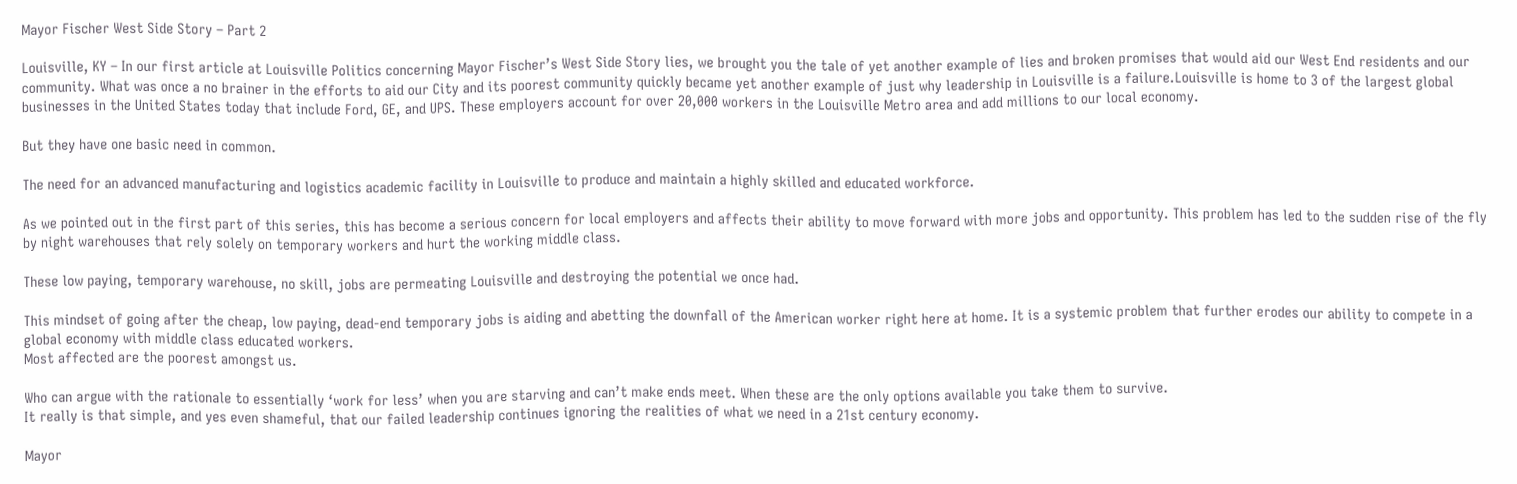Mayor Fischer West Side Story – Part 2

Louisville, KY – In our first article at Louisville Politics concerning Mayor Fischer’s West Side Story lies, we brought you the tale of yet another example of lies and broken promises that would aid our West End residents and our community. What was once a no brainer in the efforts to aid our City and its poorest community quickly became yet another example of just why leadership in Louisville is a failure.Louisville is home to 3 of the largest global businesses in the United States today that include Ford, GE, and UPS. These employers account for over 20,000 workers in the Louisville Metro area and add millions to our local economy.

But they have one basic need in common.

The need for an advanced manufacturing and logistics academic facility in Louisville to produce and maintain a highly skilled and educated workforce.

As we pointed out in the first part of this series, this has become a serious concern for local employers and affects their ability to move forward with more jobs and opportunity. This problem has led to the sudden rise of the fly by night warehouses that rely solely on temporary workers and hurt the working middle class.

These low paying, temporary warehouse, no skill, jobs are permeating Louisville and destroying the potential we once had.

This mindset of going after the cheap, low paying, dead-end temporary jobs is aiding and abetting the downfall of the American worker right here at home. It is a systemic problem that further erodes our ability to compete in a global economy with middle class educated workers.
Most affected are the poorest amongst us.

Who can argue with the rationale to essentially ‘work for less’ when you are starving and can’t make ends meet. When these are the only options available you take them to survive.
It really is that simple, and yes even shameful, that our failed leadership continues ignoring the realities of what we need in a 21st century economy.

Mayor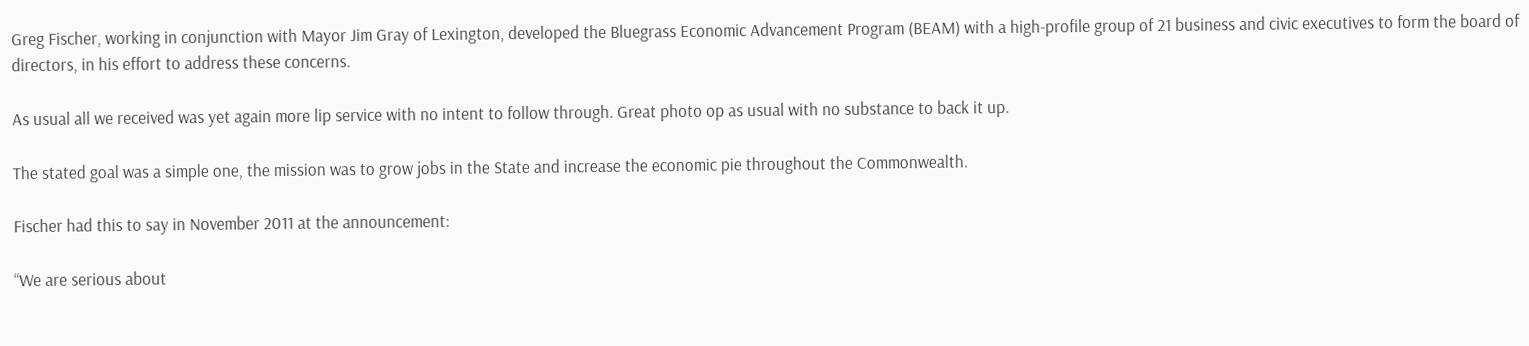Greg Fischer, working in conjunction with Mayor Jim Gray of Lexington, developed the Bluegrass Economic Advancement Program (BEAM) with a high-profile group of 21 business and civic executives to form the board of directors, in his effort to address these concerns.

As usual all we received was yet again more lip service with no intent to follow through. Great photo op as usual with no substance to back it up.

The stated goal was a simple one, the mission was to grow jobs in the State and increase the economic pie throughout the Commonwealth.

Fischer had this to say in November 2011 at the announcement:

“We are serious about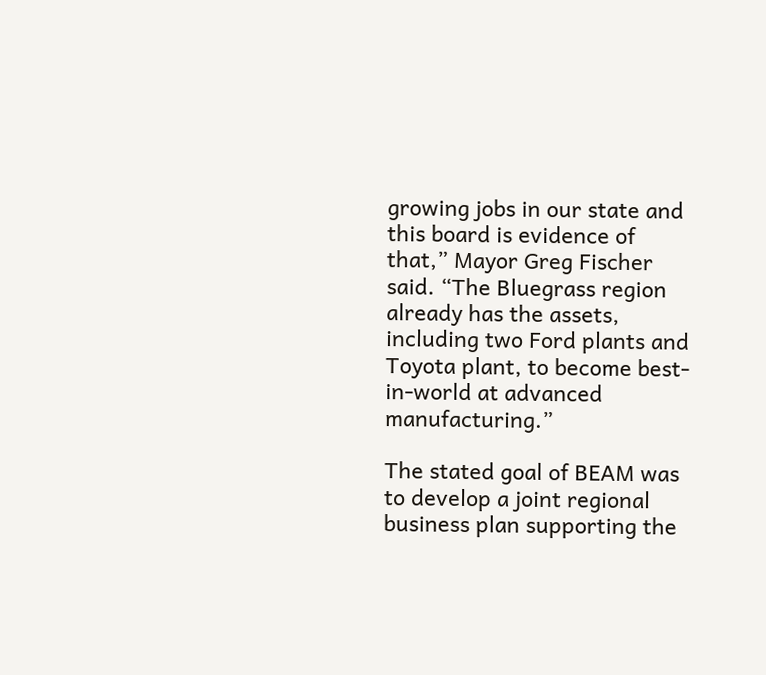growing jobs in our state and this board is evidence of that,” Mayor Greg Fischer said. “The Bluegrass region already has the assets, including two Ford plants and Toyota plant, to become best-in-world at advanced manufacturing.”

The stated goal of BEAM was to develop a joint regional business plan supporting the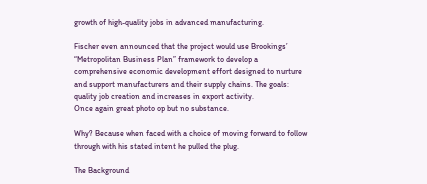growth of high-quality jobs in advanced manufacturing.

Fischer even announced that the project would use Brookings’ “Metropolitan Business Plan” framework to develop a comprehensive economic development effort designed to nurture and support manufacturers and their supply chains. The goals: quality job creation and increases in export activity.
Once again great photo op but no substance.

Why? Because when faced with a choice of moving forward to follow through with his stated intent he pulled the plug.

The Background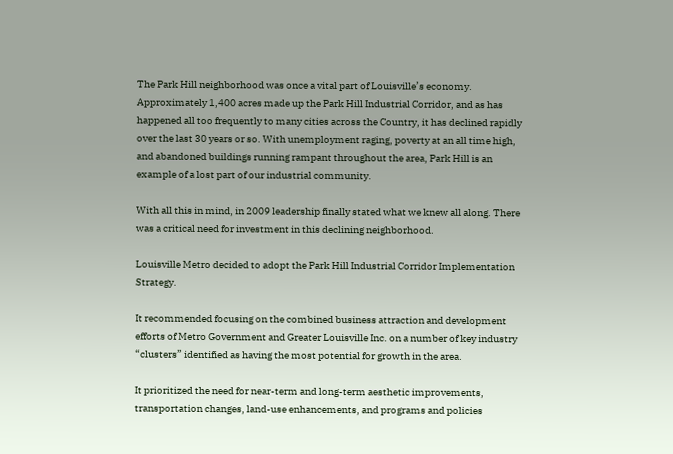The Park Hill neighborhood was once a vital part of Louisville’s economy. Approximately 1,400 acres made up the Park Hill Industrial Corridor, and as has happened all too frequently to many cities across the Country, it has declined rapidly over the last 30 years or so. With unemployment raging, poverty at an all time high, and abandoned buildings running rampant throughout the area, Park Hill is an example of a lost part of our industrial community.

With all this in mind, in 2009 leadership finally stated what we knew all along. There was a critical need for investment in this declining neighborhood.

Louisville Metro decided to adopt the Park Hill Industrial Corridor Implementation Strategy.

It recommended focusing on the combined business attraction and development efforts of Metro Government and Greater Louisville Inc. on a number of key industry “clusters” identified as having the most potential for growth in the area.

It prioritized the need for near-term and long-term aesthetic improvements, transportation changes, land-use enhancements, and programs and policies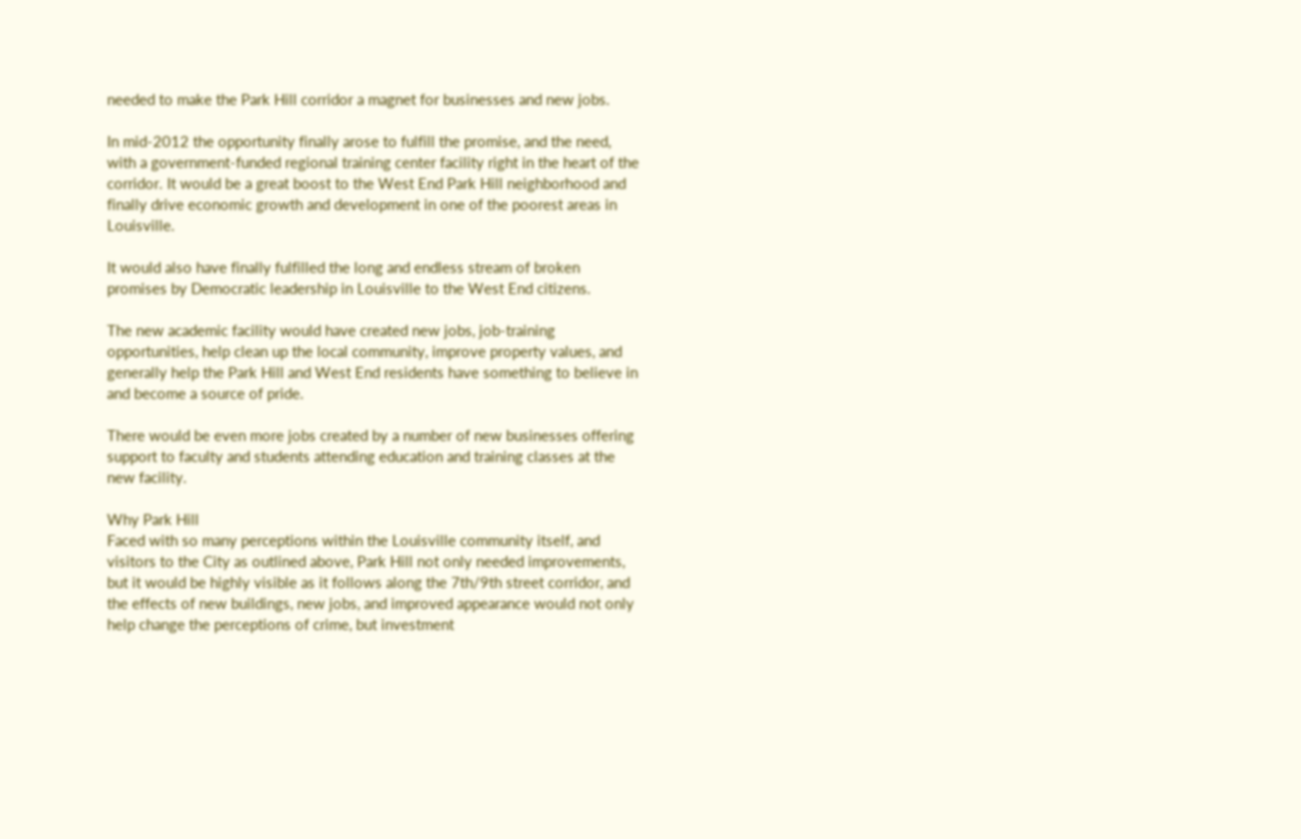needed to make the Park Hill corridor a magnet for businesses and new jobs.

In mid-2012 the opportunity finally arose to fulfill the promise, and the need, with a government-funded regional training center facility right in the heart of the corridor. It would be a great boost to the West End Park Hill neighborhood and finally drive economic growth and development in one of the poorest areas in Louisville.

It would also have finally fulfilled the long and endless stream of broken promises by Democratic leadership in Louisville to the West End citizens.

The new academic facility would have created new jobs, job-training opportunities, help clean up the local community, improve property values, and generally help the Park Hill and West End residents have something to believe in and become a source of pride.

There would be even more jobs created by a number of new businesses offering support to faculty and students attending education and training classes at the new facility.

Why Park Hill
Faced with so many perceptions within the Louisville community itself, and visitors to the City as outlined above, Park Hill not only needed improvements, but it would be highly visible as it follows along the 7th/9th street corridor, and the effects of new buildings, new jobs, and improved appearance would not only help change the perceptions of crime, but investment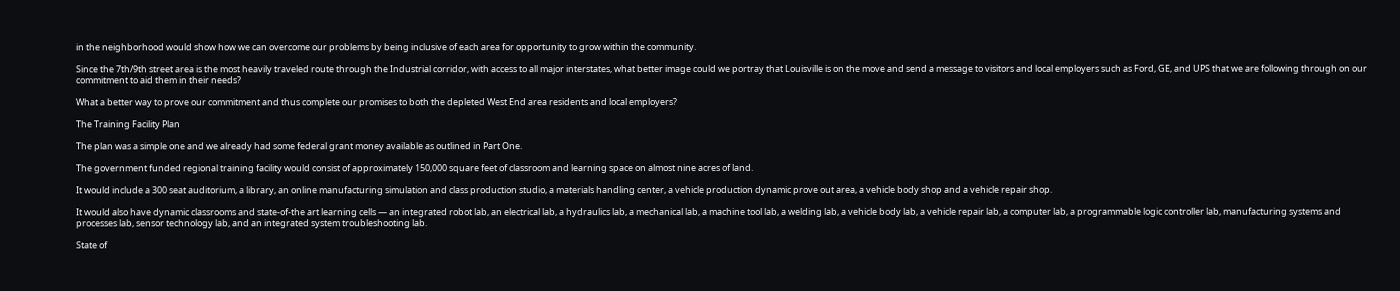in the neighborhood would show how we can overcome our problems by being inclusive of each area for opportunity to grow within the community.

Since the 7th/9th street area is the most heavily traveled route through the Industrial corridor, with access to all major interstates, what better image could we portray that Louisville is on the move and send a message to visitors and local employers such as Ford, GE, and UPS that we are following through on our commitment to aid them in their needs?

What a better way to prove our commitment and thus complete our promises to both the depleted West End area residents and local employers?

The Training Facility Plan

The plan was a simple one and we already had some federal grant money available as outlined in Part One.

The government funded regional training facility would consist of approximately 150,000 square feet of classroom and learning space on almost nine acres of land.

It would include a 300 seat auditorium, a library, an online manufacturing simulation and class production studio, a materials handling center, a vehicle production dynamic prove out area, a vehicle body shop and a vehicle repair shop.

It would also have dynamic classrooms and state-of-the art learning cells — an integrated robot lab, an electrical lab, a hydraulics lab, a mechanical lab, a machine tool lab, a welding lab, a vehicle body lab, a vehicle repair lab, a computer lab, a programmable logic controller lab, manufacturing systems and processes lab, sensor technology lab, and an integrated system troubleshooting lab.

State of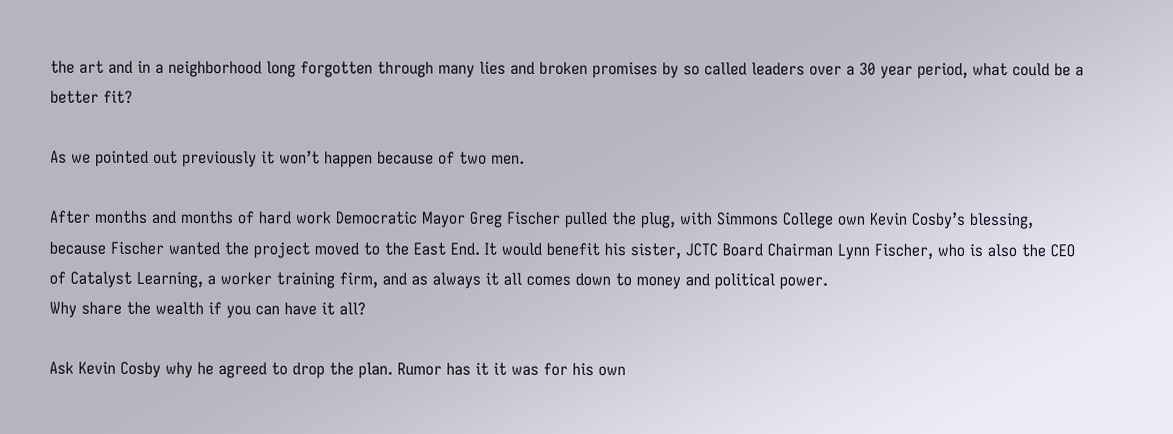the art and in a neighborhood long forgotten through many lies and broken promises by so called leaders over a 30 year period, what could be a better fit?

As we pointed out previously it won’t happen because of two men.

After months and months of hard work Democratic Mayor Greg Fischer pulled the plug, with Simmons College own Kevin Cosby’s blessing, because Fischer wanted the project moved to the East End. It would benefit his sister, JCTC Board Chairman Lynn Fischer, who is also the CEO of Catalyst Learning, a worker training firm, and as always it all comes down to money and political power.
Why share the wealth if you can have it all?

Ask Kevin Cosby why he agreed to drop the plan. Rumor has it it was for his own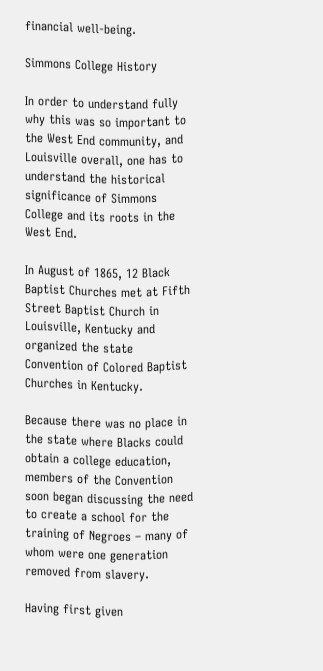financial well-being.

Simmons College History

In order to understand fully why this was so important to the West End community, and Louisville overall, one has to understand the historical significance of Simmons College and its roots in the West End.

In August of 1865, 12 Black Baptist Churches met at Fifth Street Baptist Church in Louisville, Kentucky and organized the state Convention of Colored Baptist Churches in Kentucky.

Because there was no place in the state where Blacks could obtain a college education, members of the Convention soon began discussing the need to create a school for the training of Negroes – many of whom were one generation removed from slavery.

Having first given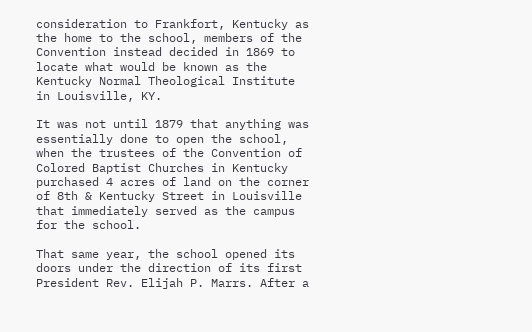consideration to Frankfort, Kentucky as the home to the school, members of the Convention instead decided in 1869 to locate what would be known as the Kentucky Normal Theological Institute in Louisville, KY.

It was not until 1879 that anything was essentially done to open the school, when the trustees of the Convention of Colored Baptist Churches in Kentucky purchased 4 acres of land on the corner of 8th & Kentucky Street in Louisville that immediately served as the campus for the school.

That same year, the school opened its doors under the direction of its first President Rev. Elijah P. Marrs. After a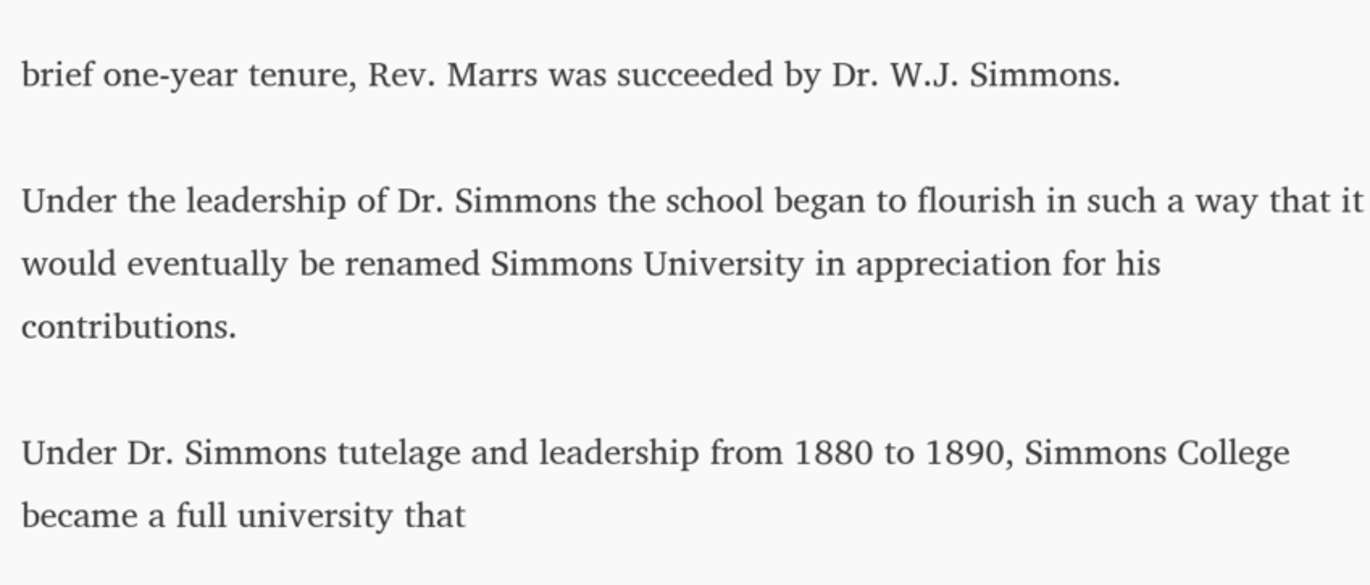brief one-year tenure, Rev. Marrs was succeeded by Dr. W.J. Simmons.

Under the leadership of Dr. Simmons the school began to flourish in such a way that it would eventually be renamed Simmons University in appreciation for his contributions.

Under Dr. Simmons tutelage and leadership from 1880 to 1890, Simmons College became a full university that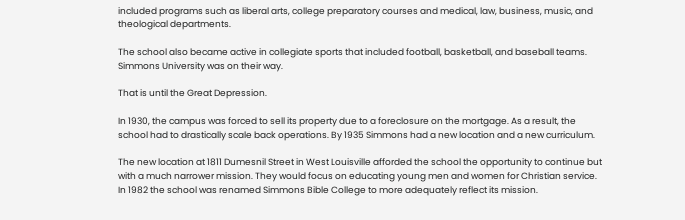included programs such as liberal arts, college preparatory courses and medical, law, business, music, and theological departments.

The school also became active in collegiate sports that included football, basketball, and baseball teams. Simmons University was on their way.

That is until the Great Depression.

In 1930, the campus was forced to sell its property due to a foreclosure on the mortgage. As a result, the school had to drastically scale back operations. By 1935 Simmons had a new location and a new curriculum.

The new location at 1811 Dumesnil Street in West Louisville afforded the school the opportunity to continue but with a much narrower mission. They would focus on educating young men and women for Christian service. In 1982 the school was renamed Simmons Bible College to more adequately reflect its mission.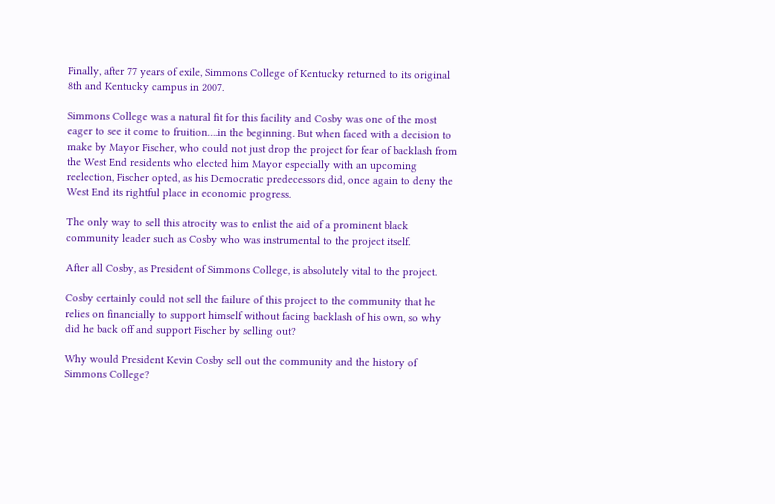Finally, after 77 years of exile, Simmons College of Kentucky returned to its original 8th and Kentucky campus in 2007.

Simmons College was a natural fit for this facility and Cosby was one of the most eager to see it come to fruition….in the beginning. But when faced with a decision to make by Mayor Fischer, who could not just drop the project for fear of backlash from the West End residents who elected him Mayor especially with an upcoming reelection, Fischer opted, as his Democratic predecessors did, once again to deny the West End its rightful place in economic progress.

The only way to sell this atrocity was to enlist the aid of a prominent black community leader such as Cosby who was instrumental to the project itself.

After all Cosby, as President of Simmons College, is absolutely vital to the project.

Cosby certainly could not sell the failure of this project to the community that he relies on financially to support himself without facing backlash of his own, so why did he back off and support Fischer by selling out?

Why would President Kevin Cosby sell out the community and the history of Simmons College?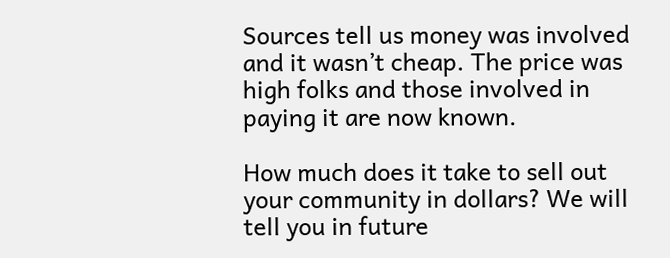Sources tell us money was involved and it wasn’t cheap. The price was high folks and those involved in paying it are now known.

How much does it take to sell out your community in dollars? We will tell you in future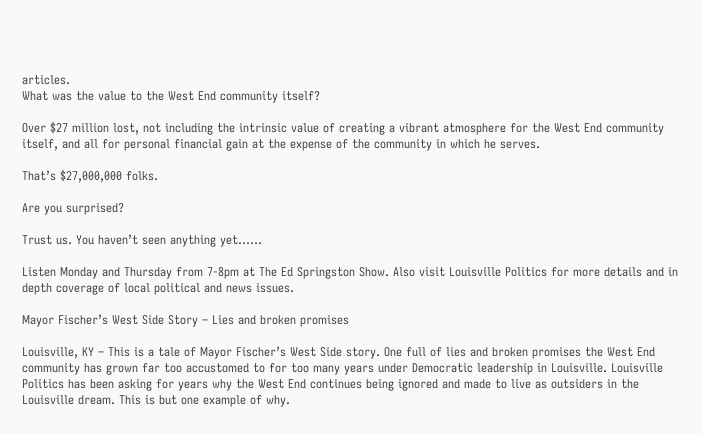articles.
What was the value to the West End community itself?

Over $27 million lost, not including the intrinsic value of creating a vibrant atmosphere for the West End community itself, and all for personal financial gain at the expense of the community in which he serves.

That’s $27,000,000 folks.

Are you surprised?

Trust us. You haven’t seen anything yet……

Listen Monday and Thursday from 7-8pm at The Ed Springston Show. Also visit Louisville Politics for more details and in depth coverage of local political and news issues.

Mayor Fischer’s West Side Story – Lies and broken promises

Louisville, KY – This is a tale of Mayor Fischer’s West Side story. One full of lies and broken promises the West End community has grown far too accustomed to for too many years under Democratic leadership in Louisville. Louisville Politics has been asking for years why the West End continues being ignored and made to live as outsiders in the Louisville dream. This is but one example of why.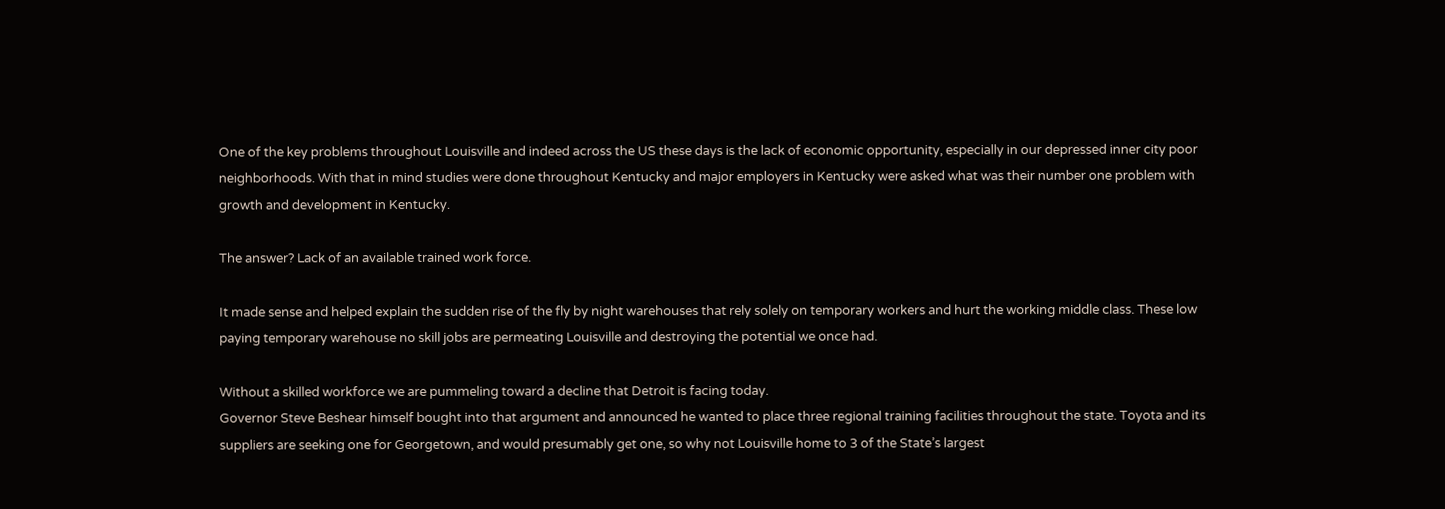One of the key problems throughout Louisville and indeed across the US these days is the lack of economic opportunity, especially in our depressed inner city poor neighborhoods. With that in mind studies were done throughout Kentucky and major employers in Kentucky were asked what was their number one problem with growth and development in Kentucky.

The answer? Lack of an available trained work force.

It made sense and helped explain the sudden rise of the fly by night warehouses that rely solely on temporary workers and hurt the working middle class. These low paying temporary warehouse no skill jobs are permeating Louisville and destroying the potential we once had.

Without a skilled workforce we are pummeling toward a decline that Detroit is facing today.
Governor Steve Beshear himself bought into that argument and announced he wanted to place three regional training facilities throughout the state. Toyota and its suppliers are seeking one for Georgetown, and would presumably get one, so why not Louisville home to 3 of the State’s largest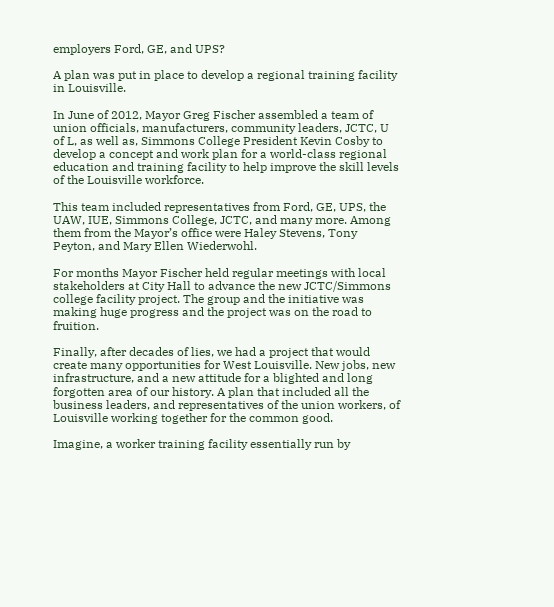employers Ford, GE, and UPS?

A plan was put in place to develop a regional training facility in Louisville.

In June of 2012, Mayor Greg Fischer assembled a team of union officials, manufacturers, community leaders, JCTC, U of L, as well as, Simmons College President Kevin Cosby to develop a concept and work plan for a world-class regional education and training facility to help improve the skill levels of the Louisville workforce.

This team included representatives from Ford, GE, UPS, the UAW, IUE, Simmons College, JCTC, and many more. Among them from the Mayor’s office were Haley Stevens, Tony Peyton, and Mary Ellen Wiederwohl.

For months Mayor Fischer held regular meetings with local stakeholders at City Hall to advance the new JCTC/Simmons college facility project. The group and the initiative was making huge progress and the project was on the road to fruition.

Finally, after decades of lies, we had a project that would create many opportunities for West Louisville. New jobs, new infrastructure, and a new attitude for a blighted and long forgotten area of our history. A plan that included all the business leaders, and representatives of the union workers, of Louisville working together for the common good.

Imagine, a worker training facility essentially run by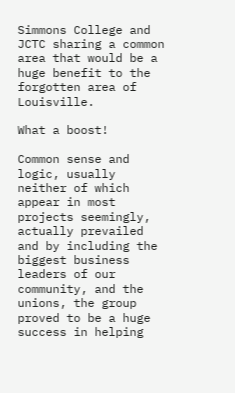Simmons College and JCTC sharing a common area that would be a huge benefit to the forgotten area of Louisville.

What a boost!

Common sense and logic, usually neither of which appear in most projects seemingly, actually prevailed and by including the biggest business leaders of our community, and the unions, the group proved to be a huge success in helping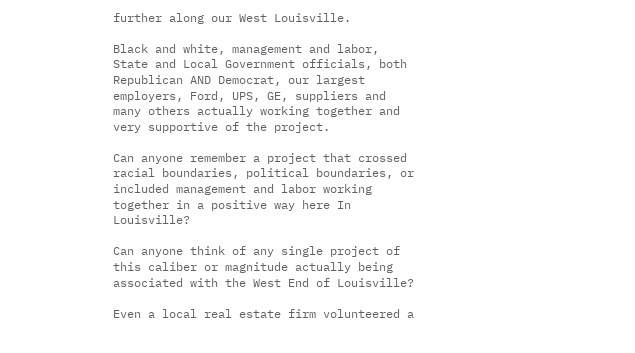further along our West Louisville.

Black and white, management and labor, State and Local Government officials, both Republican AND Democrat, our largest employers, Ford, UPS, GE, suppliers and many others actually working together and very supportive of the project.

Can anyone remember a project that crossed racial boundaries, political boundaries, or included management and labor working together in a positive way here In Louisville?

Can anyone think of any single project of this caliber or magnitude actually being associated with the West End of Louisville?

Even a local real estate firm volunteered a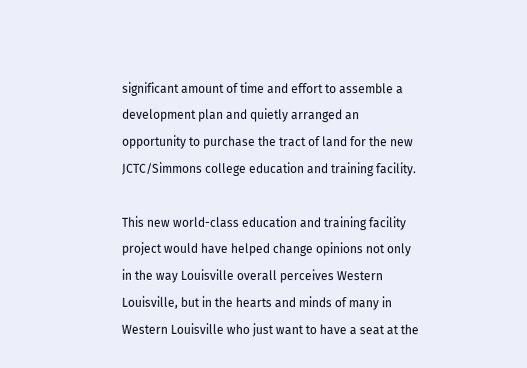significant amount of time and effort to assemble a development plan and quietly arranged an opportunity to purchase the tract of land for the new JCTC/Simmons college education and training facility.

This new world-class education and training facility project would have helped change opinions not only in the way Louisville overall perceives Western Louisville, but in the hearts and minds of many in Western Louisville who just want to have a seat at the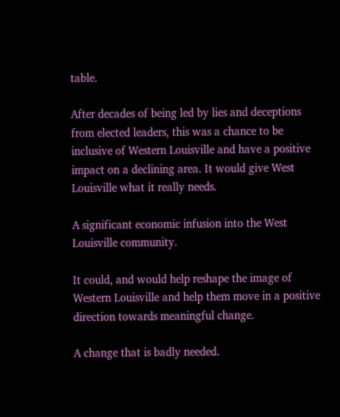table.

After decades of being led by lies and deceptions from elected leaders, this was a chance to be inclusive of Western Louisville and have a positive impact on a declining area. It would give West
Louisville what it really needs.

A significant economic infusion into the West Louisville community.

It could, and would help reshape the image of Western Louisville and help them move in a positive direction towards meaningful change.

A change that is badly needed.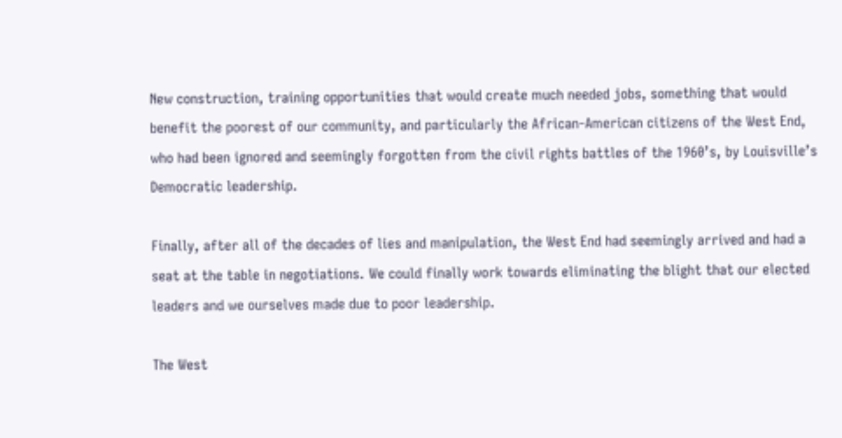New construction, training opportunities that would create much needed jobs, something that would benefit the poorest of our community, and particularly the African-American citizens of the West End, who had been ignored and seemingly forgotten from the civil rights battles of the 1960’s, by Louisville’s Democratic leadership.

Finally, after all of the decades of lies and manipulation, the West End had seemingly arrived and had a seat at the table in negotiations. We could finally work towards eliminating the blight that our elected leaders and we ourselves made due to poor leadership.

The West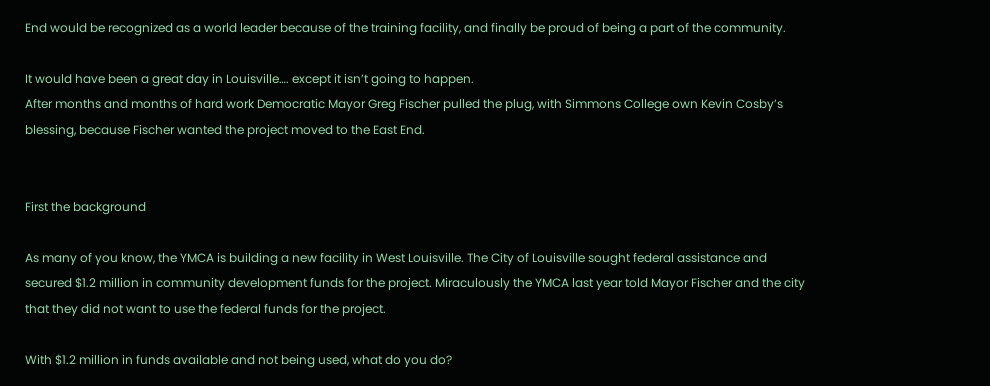End would be recognized as a world leader because of the training facility, and finally be proud of being a part of the community.

It would have been a great day in Louisville…. except it isn’t going to happen.
After months and months of hard work Democratic Mayor Greg Fischer pulled the plug, with Simmons College own Kevin Cosby’s blessing, because Fischer wanted the project moved to the East End.


First the background

As many of you know, the YMCA is building a new facility in West Louisville. The City of Louisville sought federal assistance and secured $1.2 million in community development funds for the project. Miraculously the YMCA last year told Mayor Fischer and the city that they did not want to use the federal funds for the project.

With $1.2 million in funds available and not being used, what do you do?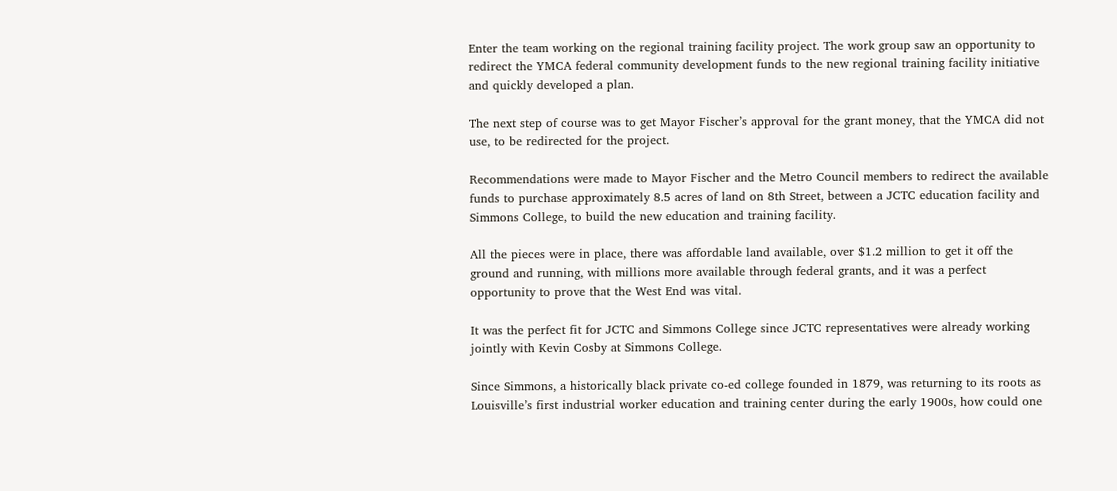Enter the team working on the regional training facility project. The work group saw an opportunity to redirect the YMCA federal community development funds to the new regional training facility initiative and quickly developed a plan.

The next step of course was to get Mayor Fischer’s approval for the grant money, that the YMCA did not use, to be redirected for the project.

Recommendations were made to Mayor Fischer and the Metro Council members to redirect the available funds to purchase approximately 8.5 acres of land on 8th Street, between a JCTC education facility and Simmons College, to build the new education and training facility.

All the pieces were in place, there was affordable land available, over $1.2 million to get it off the ground and running, with millions more available through federal grants, and it was a perfect opportunity to prove that the West End was vital.

It was the perfect fit for JCTC and Simmons College since JCTC representatives were already working jointly with Kevin Cosby at Simmons College.

Since Simmons, a historically black private co-ed college founded in 1879, was returning to its roots as Louisville’s first industrial worker education and training center during the early 1900s, how could one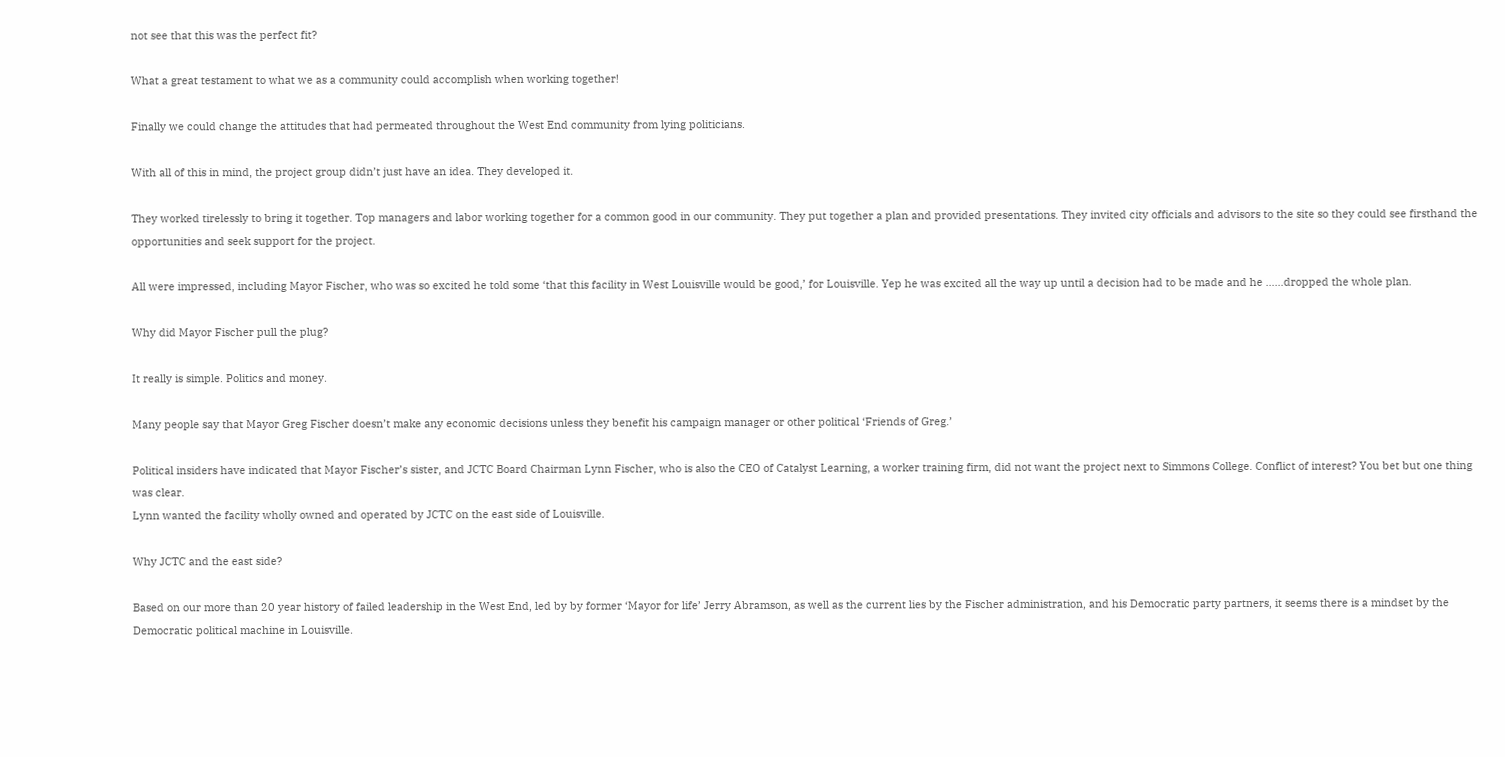not see that this was the perfect fit?

What a great testament to what we as a community could accomplish when working together!

Finally we could change the attitudes that had permeated throughout the West End community from lying politicians.

With all of this in mind, the project group didn’t just have an idea. They developed it.

They worked tirelessly to bring it together. Top managers and labor working together for a common good in our community. They put together a plan and provided presentations. They invited city officials and advisors to the site so they could see firsthand the opportunities and seek support for the project.

All were impressed, including Mayor Fischer, who was so excited he told some ‘that this facility in West Louisville would be good,’ for Louisville. Yep he was excited all the way up until a decision had to be made and he ……dropped the whole plan.

Why did Mayor Fischer pull the plug?

It really is simple. Politics and money.

Many people say that Mayor Greg Fischer doesn’t make any economic decisions unless they benefit his campaign manager or other political ‘Friends of Greg.’

Political insiders have indicated that Mayor Fischer’s sister, and JCTC Board Chairman Lynn Fischer, who is also the CEO of Catalyst Learning, a worker training firm, did not want the project next to Simmons College. Conflict of interest? You bet but one thing was clear.
Lynn wanted the facility wholly owned and operated by JCTC on the east side of Louisville.

Why JCTC and the east side?

Based on our more than 20 year history of failed leadership in the West End, led by by former ‘Mayor for life’ Jerry Abramson, as well as the current lies by the Fischer administration, and his Democratic party partners, it seems there is a mindset by the Democratic political machine in Louisville.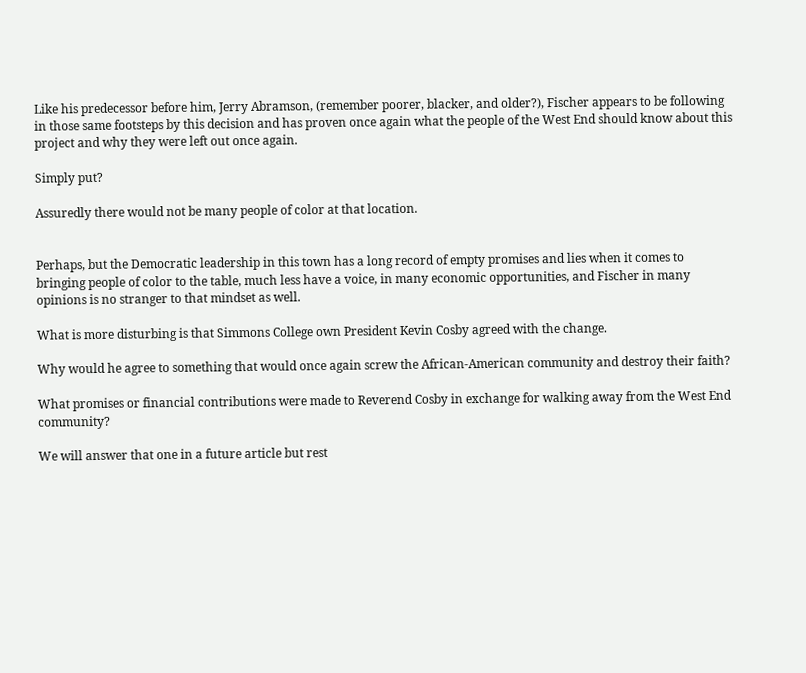Like his predecessor before him, Jerry Abramson, (remember poorer, blacker, and older?), Fischer appears to be following in those same footsteps by this decision and has proven once again what the people of the West End should know about this project and why they were left out once again.

Simply put?

Assuredly there would not be many people of color at that location.


Perhaps, but the Democratic leadership in this town has a long record of empty promises and lies when it comes to bringing people of color to the table, much less have a voice, in many economic opportunities, and Fischer in many opinions is no stranger to that mindset as well.

What is more disturbing is that Simmons College own President Kevin Cosby agreed with the change.

Why would he agree to something that would once again screw the African-American community and destroy their faith?

What promises or financial contributions were made to Reverend Cosby in exchange for walking away from the West End community?

We will answer that one in a future article but rest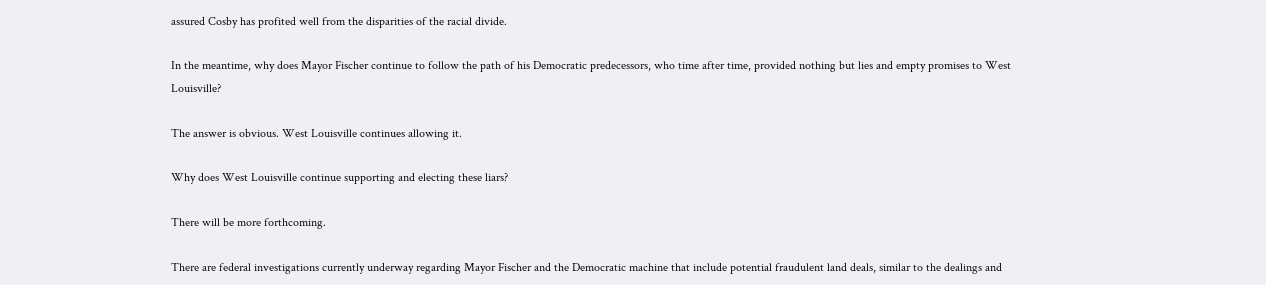assured Cosby has profited well from the disparities of the racial divide.

In the meantime, why does Mayor Fischer continue to follow the path of his Democratic predecessors, who time after time, provided nothing but lies and empty promises to West Louisville?

The answer is obvious. West Louisville continues allowing it.

Why does West Louisville continue supporting and electing these liars?

There will be more forthcoming.

There are federal investigations currently underway regarding Mayor Fischer and the Democratic machine that include potential fraudulent land deals, similar to the dealings and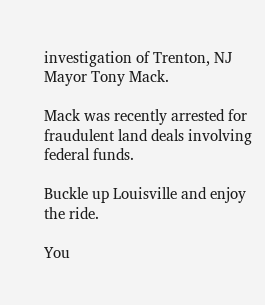investigation of Trenton, NJ Mayor Tony Mack.

Mack was recently arrested for fraudulent land deals involving federal funds.

Buckle up Louisville and enjoy the ride.

You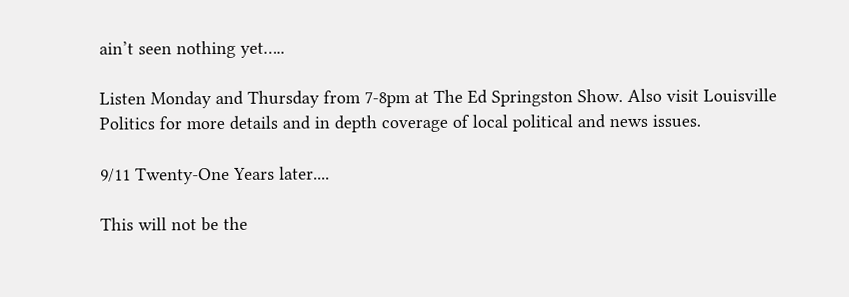ain’t seen nothing yet…..

Listen Monday and Thursday from 7-8pm at The Ed Springston Show. Also visit Louisville Politics for more details and in depth coverage of local political and news issues.

9/11 Twenty-One Years later....

This will not be the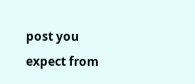post you expect from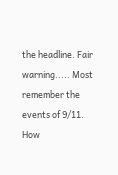the headline. Fair warning..... Most remember the events of 9/11. How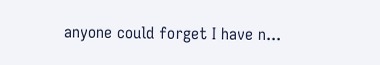anyone could forget I have n...